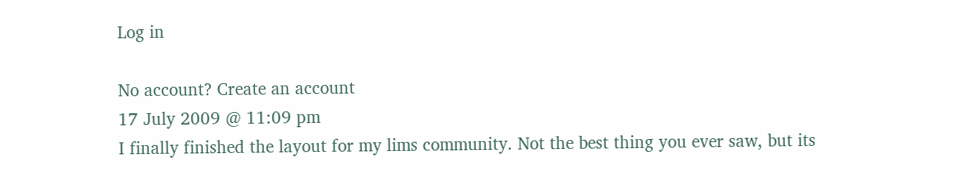Log in

No account? Create an account
17 July 2009 @ 11:09 pm
I finally finished the layout for my lims community. Not the best thing you ever saw, but its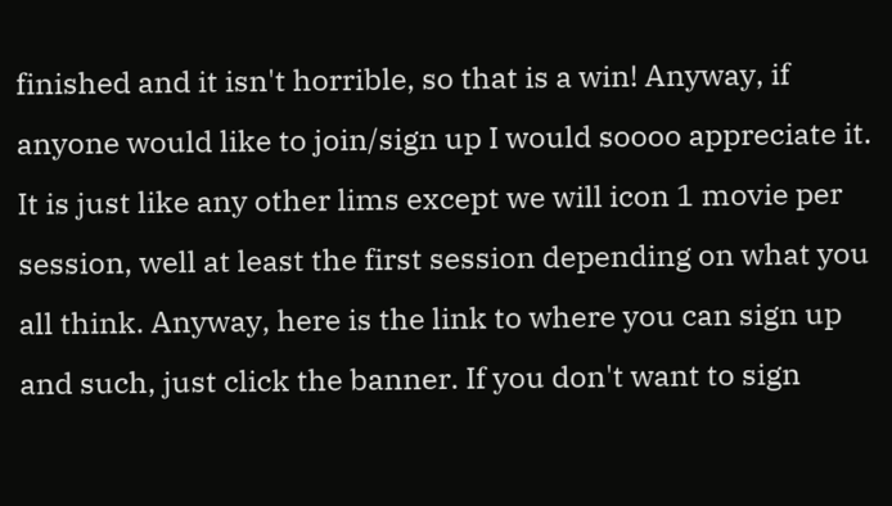finished and it isn't horrible, so that is a win! Anyway, if anyone would like to join/sign up I would soooo appreciate it. It is just like any other lims except we will icon 1 movie per session, well at least the first session depending on what you all think. Anyway, here is the link to where you can sign up and such, just click the banner. If you don't want to sign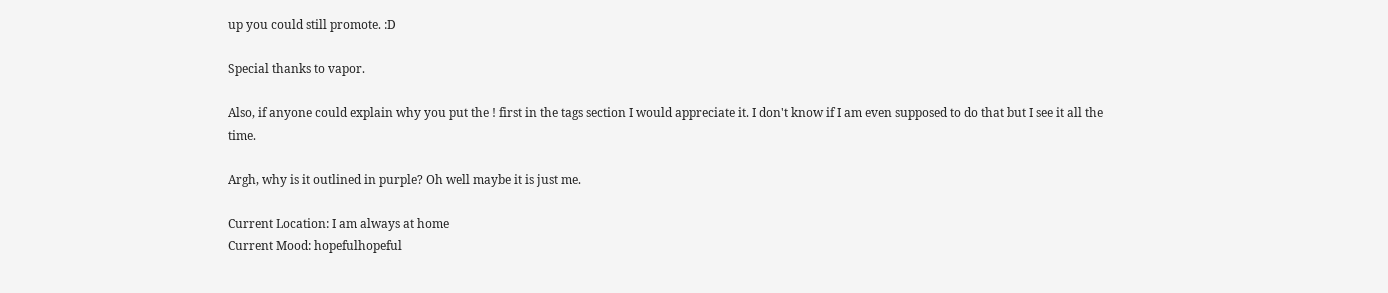up you could still promote. :D

Special thanks to vapor.

Also, if anyone could explain why you put the ! first in the tags section I would appreciate it. I don't know if I am even supposed to do that but I see it all the time.

Argh, why is it outlined in purple? Oh well maybe it is just me.

Current Location: I am always at home
Current Mood: hopefulhopeful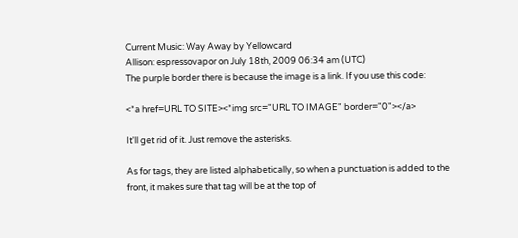Current Music: Way Away by Yellowcard
Allison: espressovapor on July 18th, 2009 06:34 am (UTC)
The purple border there is because the image is a link. If you use this code:

<*a href=URL TO SITE><*img src="URL TO IMAGE" border="0"></a>

It'll get rid of it. Just remove the asterisks.

As for tags, they are listed alphabetically, so when a punctuation is added to the front, it makes sure that tag will be at the top of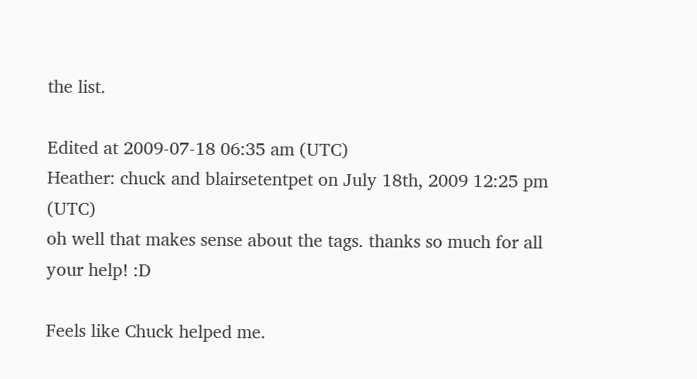the list.

Edited at 2009-07-18 06:35 am (UTC)
Heather: chuck and blairsetentpet on July 18th, 2009 12:25 pm (UTC)
oh well that makes sense about the tags. thanks so much for all your help! :D

Feels like Chuck helped me.